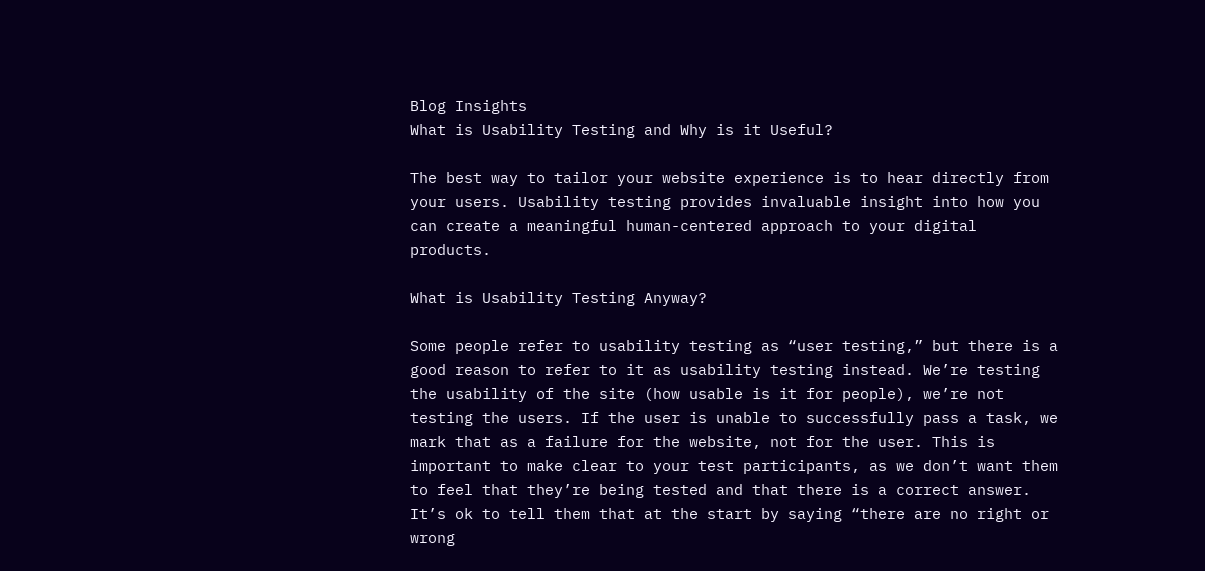Blog Insights
What is Usability Testing and Why is it Useful?

The best way to tailor your website experience is to hear directly from your users. Usability testing provides invaluable insight into how you can create a meaningful human-centered approach to your digital products.

What is Usability Testing Anyway?

Some people refer to usability testing as “user testing,” but there is a good reason to refer to it as usability testing instead. We’re testing the usability of the site (how usable is it for people), we’re not testing the users. If the user is unable to successfully pass a task, we mark that as a failure for the website, not for the user. This is important to make clear to your test participants, as we don’t want them to feel that they’re being tested and that there is a correct answer. It’s ok to tell them that at the start by saying “there are no right or wrong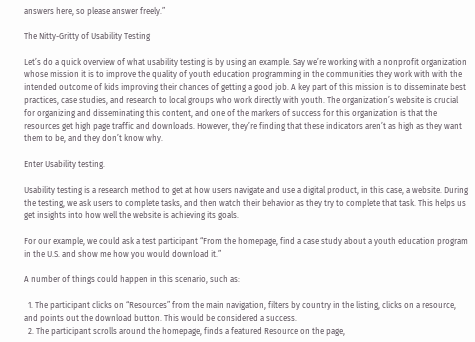answers here, so please answer freely.”

The Nitty-Gritty of Usability Testing

Let’s do a quick overview of what usability testing is by using an example. Say we’re working with a nonprofit organization whose mission it is to improve the quality of youth education programming in the communities they work with with the intended outcome of kids improving their chances of getting a good job. A key part of this mission is to disseminate best practices, case studies, and research to local groups who work directly with youth. The organization’s website is crucial for organizing and disseminating this content, and one of the markers of success for this organization is that the resources get high page traffic and downloads. However, they’re finding that these indicators aren’t as high as they want them to be, and they don’t know why.

Enter Usability testing.

Usability testing is a research method to get at how users navigate and use a digital product, in this case, a website. During the testing, we ask users to complete tasks, and then watch their behavior as they try to complete that task. This helps us get insights into how well the website is achieving its goals.

For our example, we could ask a test participant “From the homepage, find a case study about a youth education program in the U.S. and show me how you would download it.”

A number of things could happen in this scenario, such as:

  1. The participant clicks on “Resources” from the main navigation, filters by country in the listing, clicks on a resource, and points out the download button. This would be considered a success.
  2. The participant scrolls around the homepage, finds a featured Resource on the page,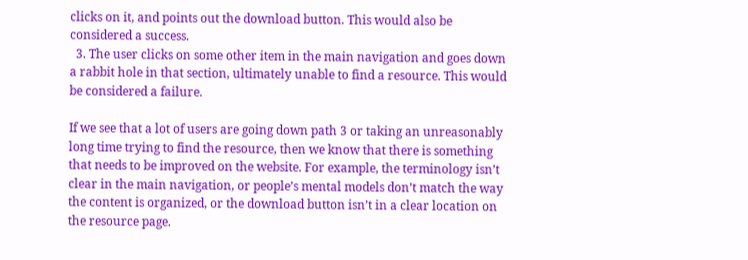clicks on it, and points out the download button. This would also be considered a success.
  3. The user clicks on some other item in the main navigation and goes down a rabbit hole in that section, ultimately unable to find a resource. This would be considered a failure.

If we see that a lot of users are going down path 3 or taking an unreasonably long time trying to find the resource, then we know that there is something that needs to be improved on the website. For example, the terminology isn’t clear in the main navigation, or people’s mental models don’t match the way the content is organized, or the download button isn’t in a clear location on the resource page.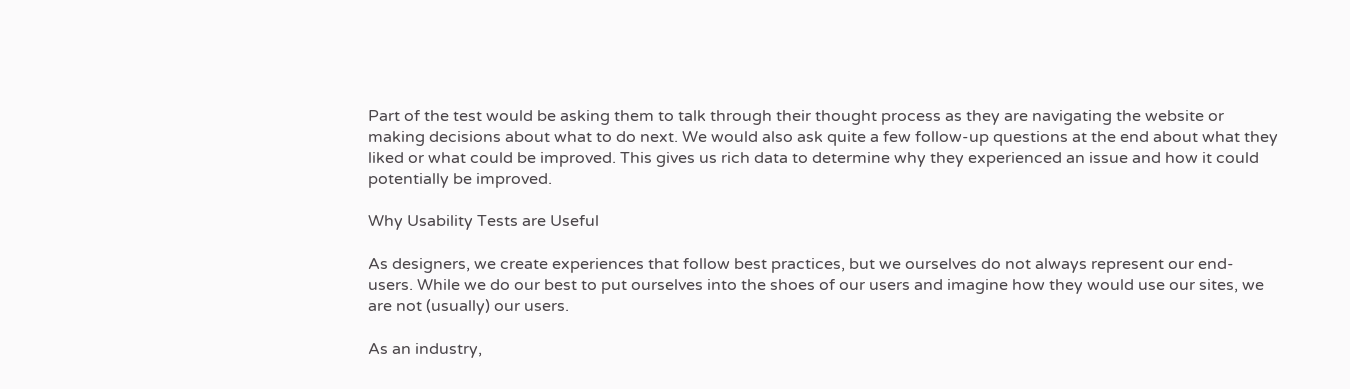Part of the test would be asking them to talk through their thought process as they are navigating the website or making decisions about what to do next. We would also ask quite a few follow-up questions at the end about what they liked or what could be improved. This gives us rich data to determine why they experienced an issue and how it could potentially be improved.

Why Usability Tests are Useful

As designers, we create experiences that follow best practices, but we ourselves do not always represent our end-users. While we do our best to put ourselves into the shoes of our users and imagine how they would use our sites, we are not (usually) our users.

As an industry,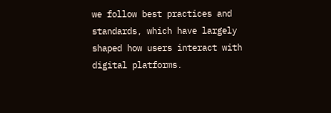we follow best practices and standards, which have largely shaped how users interact with digital platforms.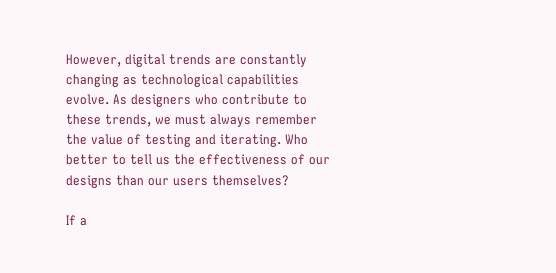However, digital trends are constantly changing as technological capabilities evolve. As designers who contribute to these trends, we must always remember the value of testing and iterating. Who better to tell us the effectiveness of our designs than our users themselves?

If a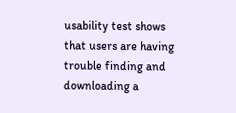usability test shows that users are having trouble finding and downloading a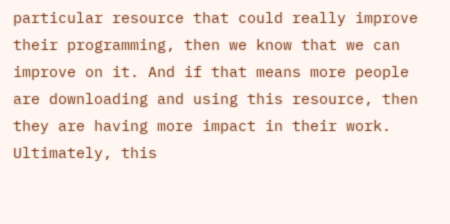particular resource that could really improve their programming, then we know that we can improve on it. And if that means more people are downloading and using this resource, then they are having more impact in their work. Ultimately, this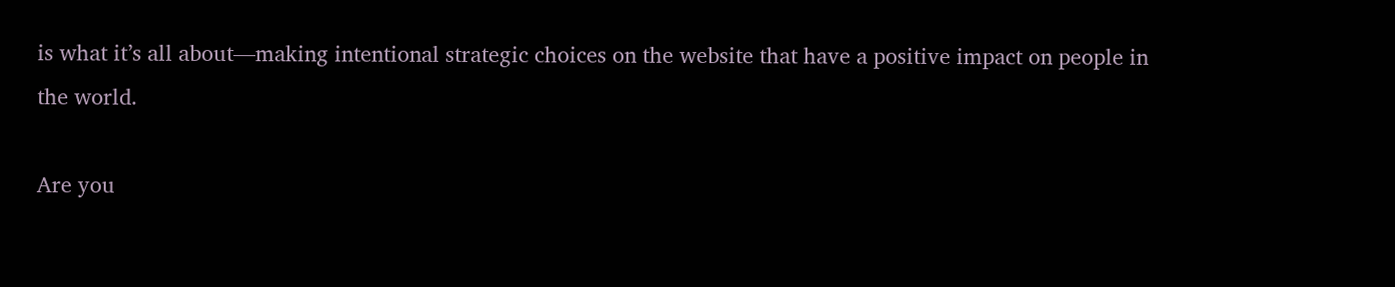is what it’s all about—making intentional strategic choices on the website that have a positive impact on people in the world.

Are you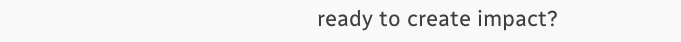ready to create impact?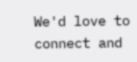We'd love to connect and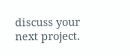discuss your next project.